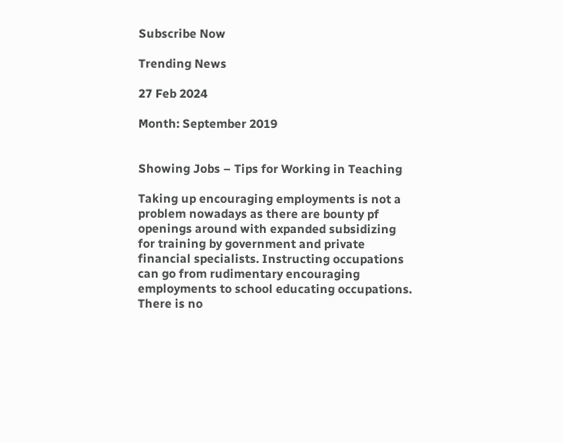Subscribe Now

Trending News

27 Feb 2024

Month: September 2019


Showing Jobs – Tips for Working in Teaching

Taking up encouraging employments is not a problem nowadays as there are bounty pf openings around with expanded subsidizing for training by government and private financial specialists. Instructing occupations can go from rudimentary encouraging employments to school educating occupations. There is no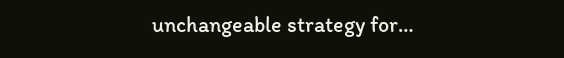unchangeable strategy for…